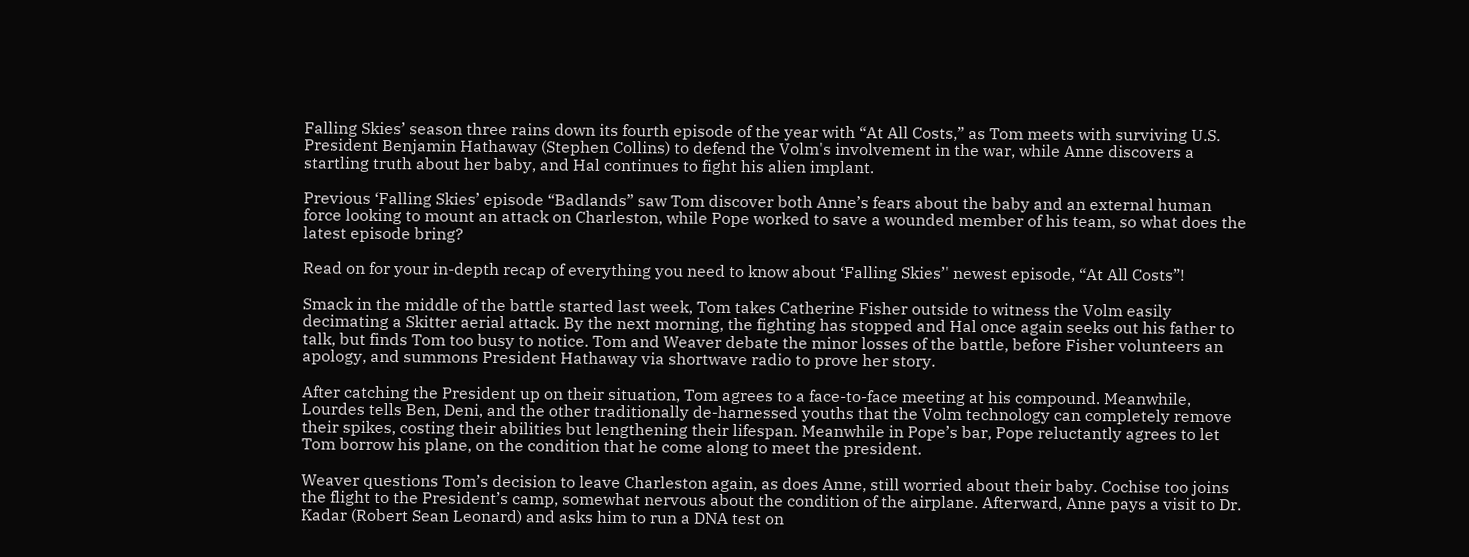Falling Skies’ season three rains down its fourth episode of the year with “At All Costs,” as Tom meets with surviving U.S. President Benjamin Hathaway (Stephen Collins) to defend the Volm's involvement in the war, while Anne discovers a startling truth about her baby, and Hal continues to fight his alien implant.

Previous ‘Falling Skies’ episode “Badlands” saw Tom discover both Anne’s fears about the baby and an external human force looking to mount an attack on Charleston, while Pope worked to save a wounded member of his team, so what does the latest episode bring?

Read on for your in-depth recap of everything you need to know about ‘Falling Skies’' newest episode, “At All Costs”!

Smack in the middle of the battle started last week, Tom takes Catherine Fisher outside to witness the Volm easily decimating a Skitter aerial attack. By the next morning, the fighting has stopped and Hal once again seeks out his father to talk, but finds Tom too busy to notice. Tom and Weaver debate the minor losses of the battle, before Fisher volunteers an apology, and summons President Hathaway via shortwave radio to prove her story.

After catching the President up on their situation, Tom agrees to a face-to-face meeting at his compound. Meanwhile, Lourdes tells Ben, Deni, and the other traditionally de-harnessed youths that the Volm technology can completely remove their spikes, costing their abilities but lengthening their lifespan. Meanwhile in Pope’s bar, Pope reluctantly agrees to let Tom borrow his plane, on the condition that he come along to meet the president.

Weaver questions Tom’s decision to leave Charleston again, as does Anne, still worried about their baby. Cochise too joins the flight to the President’s camp, somewhat nervous about the condition of the airplane. Afterward, Anne pays a visit to Dr. Kadar (Robert Sean Leonard) and asks him to run a DNA test on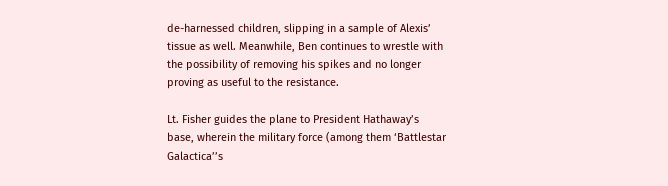de-harnessed children, slipping in a sample of Alexis’ tissue as well. Meanwhile, Ben continues to wrestle with the possibility of removing his spikes and no longer proving as useful to the resistance.

Lt. Fisher guides the plane to President Hathaway’s base, wherein the military force (among them ‘Battlestar Galactica’’s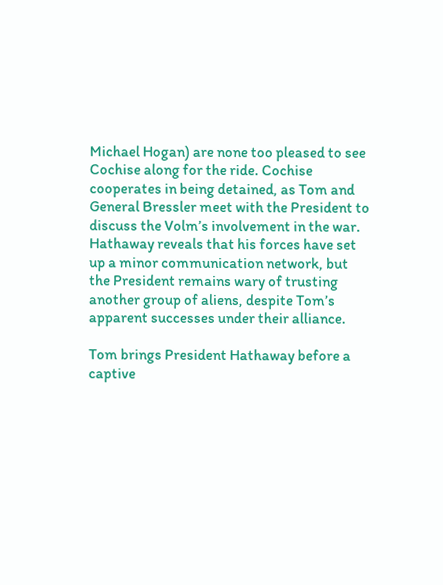Michael Hogan) are none too pleased to see Cochise along for the ride. Cochise cooperates in being detained, as Tom and General Bressler meet with the President to discuss the Volm’s involvement in the war. Hathaway reveals that his forces have set up a minor communication network, but the President remains wary of trusting another group of aliens, despite Tom’s apparent successes under their alliance.

Tom brings President Hathaway before a captive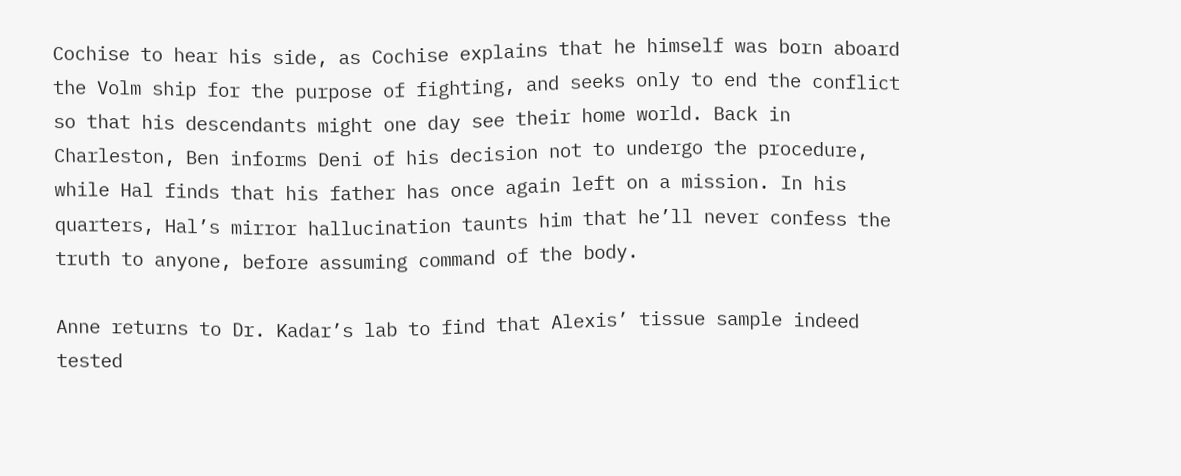Cochise to hear his side, as Cochise explains that he himself was born aboard the Volm ship for the purpose of fighting, and seeks only to end the conflict so that his descendants might one day see their home world. Back in Charleston, Ben informs Deni of his decision not to undergo the procedure, while Hal finds that his father has once again left on a mission. In his quarters, Hal’s mirror hallucination taunts him that he’ll never confess the truth to anyone, before assuming command of the body.

Anne returns to Dr. Kadar’s lab to find that Alexis’ tissue sample indeed tested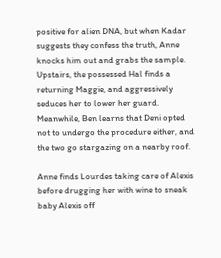positive for alien DNA, but when Kadar suggests they confess the truth, Anne knocks him out and grabs the sample. Upstairs, the possessed Hal finds a returning Maggie, and aggressively seduces her to lower her guard. Meanwhile, Ben learns that Deni opted not to undergo the procedure either, and the two go stargazing on a nearby roof.

Anne finds Lourdes taking care of Alexis before drugging her with wine to sneak baby Alexis off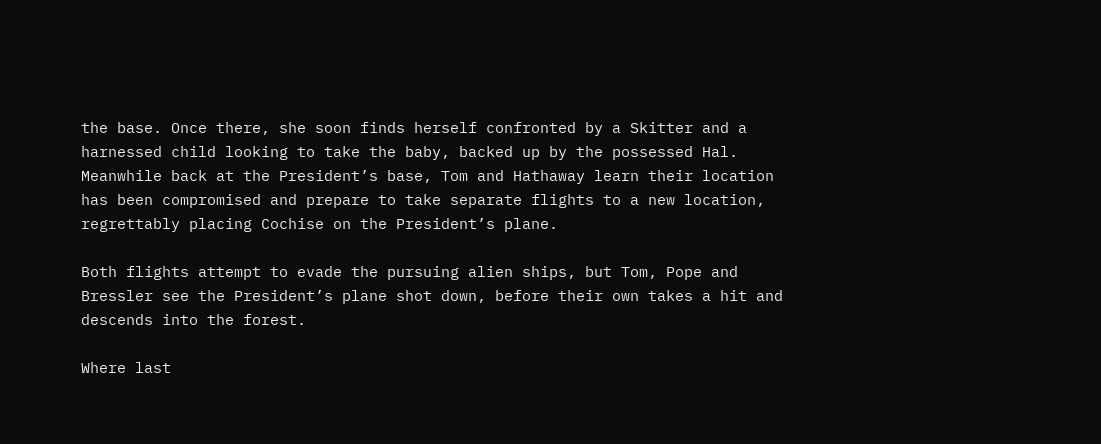the base. Once there, she soon finds herself confronted by a Skitter and a harnessed child looking to take the baby, backed up by the possessed Hal. Meanwhile back at the President’s base, Tom and Hathaway learn their location has been compromised and prepare to take separate flights to a new location, regrettably placing Cochise on the President’s plane.

Both flights attempt to evade the pursuing alien ships, but Tom, Pope and Bressler see the President’s plane shot down, before their own takes a hit and descends into the forest.

Where last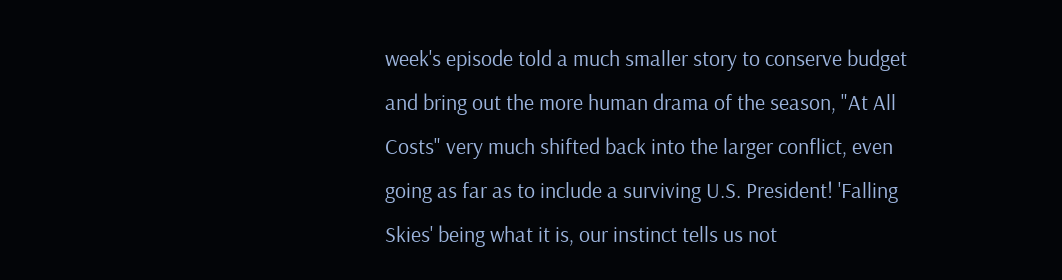week's episode told a much smaller story to conserve budget and bring out the more human drama of the season, "At All Costs" very much shifted back into the larger conflict, even going as far as to include a surviving U.S. President! 'Falling Skies' being what it is, our instinct tells us not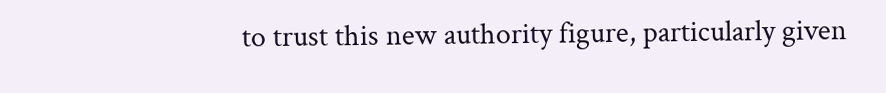to trust this new authority figure, particularly given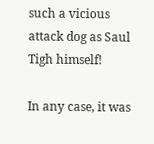such a vicious attack dog as Saul Tigh himself!

In any case, it was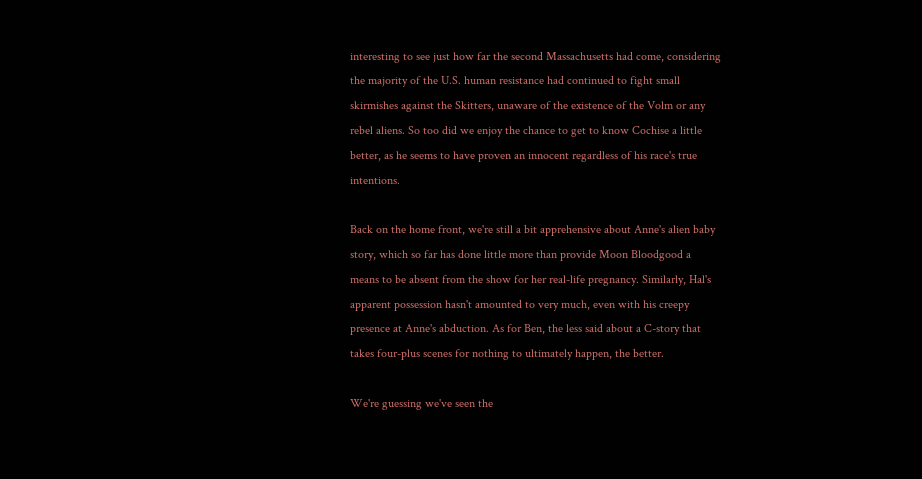interesting to see just how far the second Massachusetts had come, considering the majority of the U.S. human resistance had continued to fight small skirmishes against the Skitters, unaware of the existence of the Volm or any rebel aliens. So too did we enjoy the chance to get to know Cochise a little better, as he seems to have proven an innocent regardless of his race's true intentions.

Back on the home front, we're still a bit apprehensive about Anne's alien baby story, which so far has done little more than provide Moon Bloodgood a means to be absent from the show for her real-life pregnancy. Similarly, Hal's apparent possession hasn't amounted to very much, even with his creepy presence at Anne's abduction. As for Ben, the less said about a C-story that takes four-plus scenes for nothing to ultimately happen, the better.

We're guessing we've seen the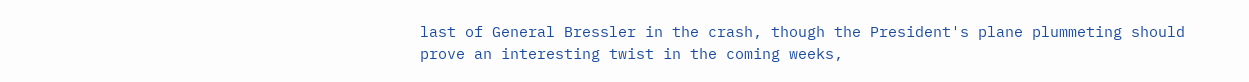last of General Bressler in the crash, though the President's plane plummeting should prove an interesting twist in the coming weeks,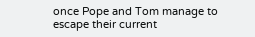once Pope and Tom manage to escape their current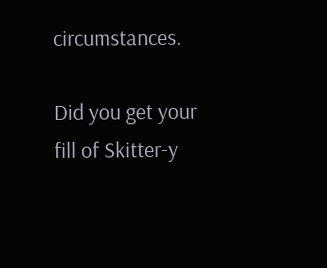circumstances.

Did you get your fill of Skitter-y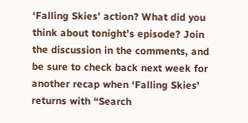‘Falling Skies’ action? What did you think about tonight’s episode? Join the discussion in the comments, and be sure to check back next week for another recap when ‘Falling Skies’ returns with “Search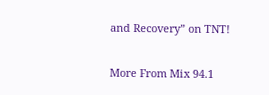and Recovery” on TNT!

More From Mix 94.1